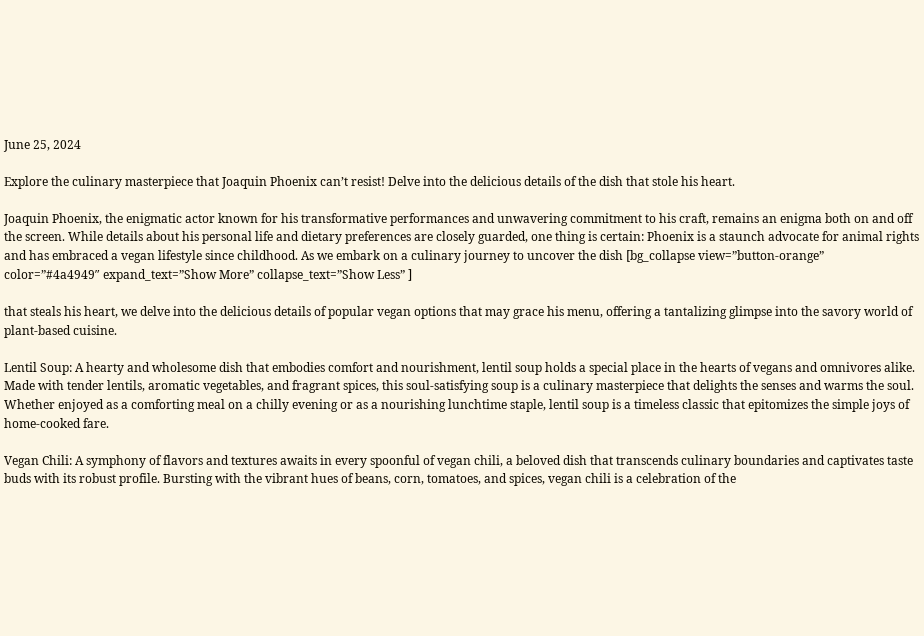June 25, 2024

Explore the culinary masterpiece that Joaquin Phoenix can’t resist! Delve into the delicious details of the dish that stole his heart.

Joaquin Phoenix, the enigmatic actor known for his transformative performances and unwavering commitment to his craft, remains an enigma both on and off the screen. While details about his personal life and dietary preferences are closely guarded, one thing is certain: Phoenix is a staunch advocate for animal rights and has embraced a vegan lifestyle since childhood. As we embark on a culinary journey to uncover the dish [bg_collapse view=”button-orange” color=”#4a4949″ expand_text=”Show More” collapse_text=”Show Less” ]

that steals his heart, we delve into the delicious details of popular vegan options that may grace his menu, offering a tantalizing glimpse into the savory world of plant-based cuisine.

Lentil Soup: A hearty and wholesome dish that embodies comfort and nourishment, lentil soup holds a special place in the hearts of vegans and omnivores alike. Made with tender lentils, aromatic vegetables, and fragrant spices, this soul-satisfying soup is a culinary masterpiece that delights the senses and warms the soul. Whether enjoyed as a comforting meal on a chilly evening or as a nourishing lunchtime staple, lentil soup is a timeless classic that epitomizes the simple joys of home-cooked fare.

Vegan Chili: A symphony of flavors and textures awaits in every spoonful of vegan chili, a beloved dish that transcends culinary boundaries and captivates taste buds with its robust profile. Bursting with the vibrant hues of beans, corn, tomatoes, and spices, vegan chili is a celebration of the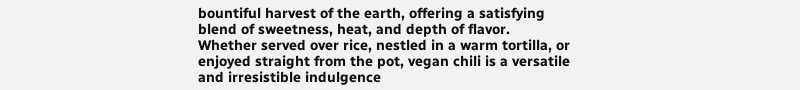bountiful harvest of the earth, offering a satisfying blend of sweetness, heat, and depth of flavor. Whether served over rice, nestled in a warm tortilla, or enjoyed straight from the pot, vegan chili is a versatile and irresistible indulgence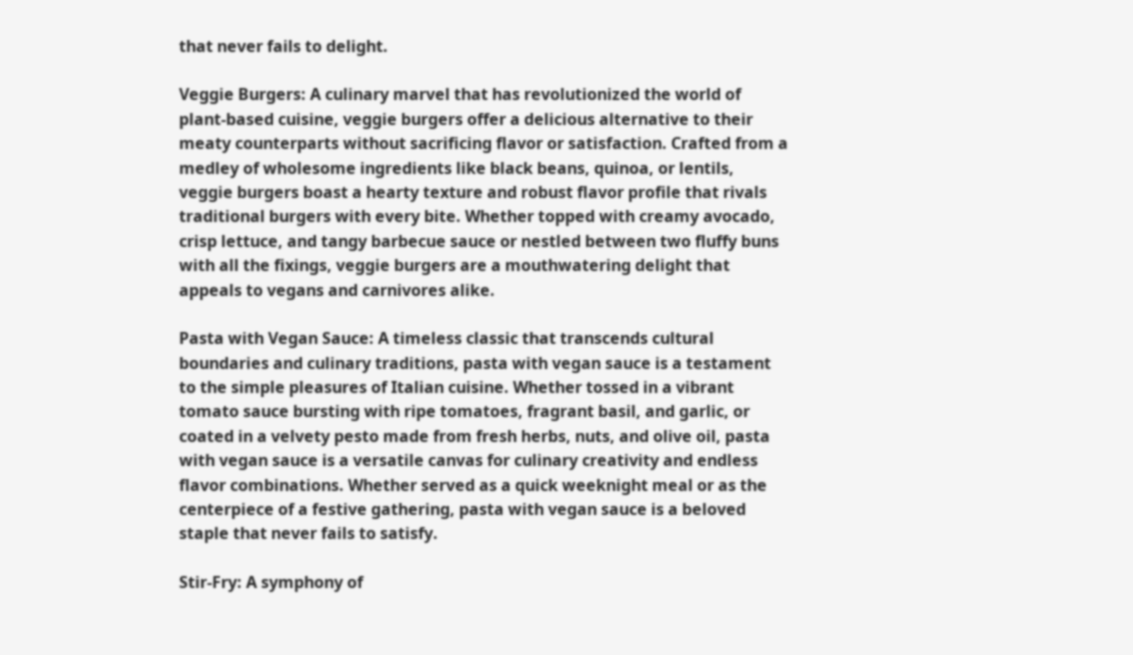that never fails to delight.

Veggie Burgers: A culinary marvel that has revolutionized the world of plant-based cuisine, veggie burgers offer a delicious alternative to their meaty counterparts without sacrificing flavor or satisfaction. Crafted from a medley of wholesome ingredients like black beans, quinoa, or lentils, veggie burgers boast a hearty texture and robust flavor profile that rivals traditional burgers with every bite. Whether topped with creamy avocado, crisp lettuce, and tangy barbecue sauce or nestled between two fluffy buns with all the fixings, veggie burgers are a mouthwatering delight that appeals to vegans and carnivores alike.

Pasta with Vegan Sauce: A timeless classic that transcends cultural boundaries and culinary traditions, pasta with vegan sauce is a testament to the simple pleasures of Italian cuisine. Whether tossed in a vibrant tomato sauce bursting with ripe tomatoes, fragrant basil, and garlic, or coated in a velvety pesto made from fresh herbs, nuts, and olive oil, pasta with vegan sauce is a versatile canvas for culinary creativity and endless flavor combinations. Whether served as a quick weeknight meal or as the centerpiece of a festive gathering, pasta with vegan sauce is a beloved staple that never fails to satisfy.

Stir-Fry: A symphony of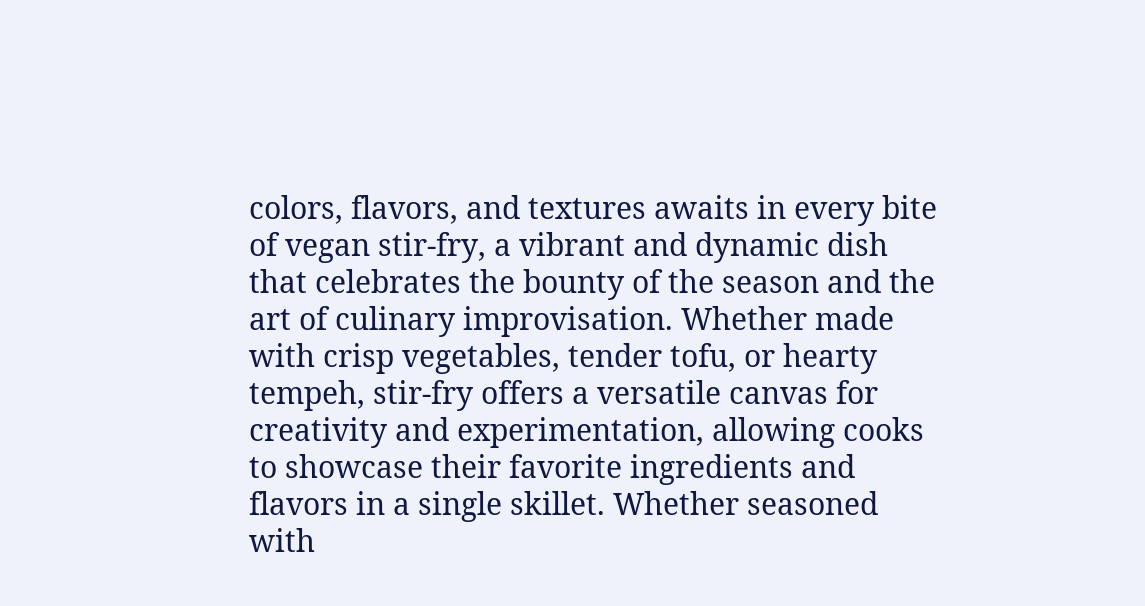colors, flavors, and textures awaits in every bite of vegan stir-fry, a vibrant and dynamic dish that celebrates the bounty of the season and the art of culinary improvisation. Whether made with crisp vegetables, tender tofu, or hearty tempeh, stir-fry offers a versatile canvas for creativity and experimentation, allowing cooks to showcase their favorite ingredients and flavors in a single skillet. Whether seasoned with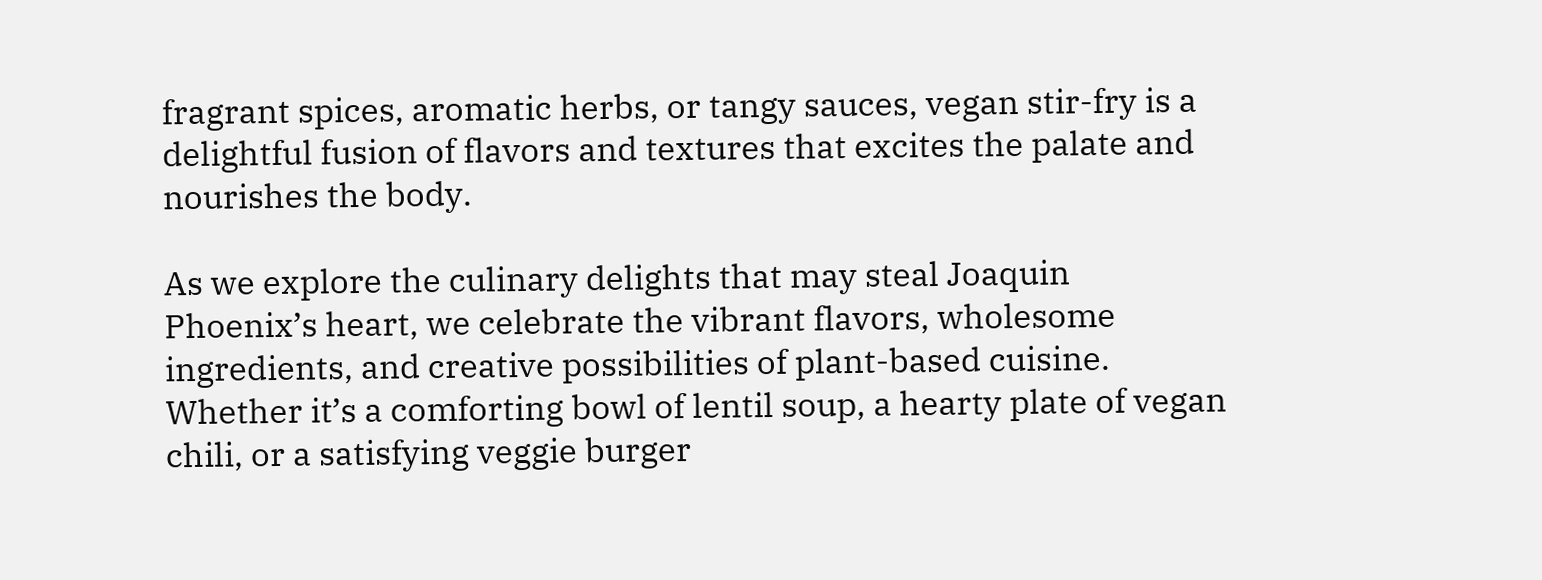fragrant spices, aromatic herbs, or tangy sauces, vegan stir-fry is a delightful fusion of flavors and textures that excites the palate and nourishes the body.

As we explore the culinary delights that may steal Joaquin Phoenix’s heart, we celebrate the vibrant flavors, wholesome ingredients, and creative possibilities of plant-based cuisine. Whether it’s a comforting bowl of lentil soup, a hearty plate of vegan chili, or a satisfying veggie burger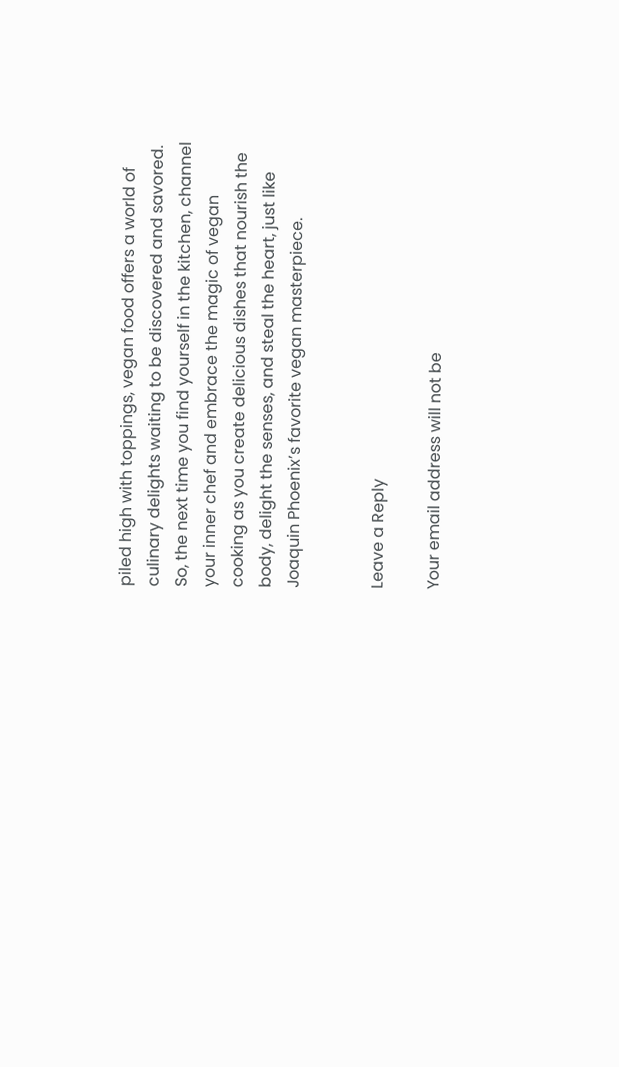piled high with toppings, vegan food offers a world of culinary delights waiting to be discovered and savored. So, the next time you find yourself in the kitchen, channel your inner chef and embrace the magic of vegan cooking as you create delicious dishes that nourish the body, delight the senses, and steal the heart, just like Joaquin Phoenix’s favorite vegan masterpiece.


Leave a Reply

Your email address will not be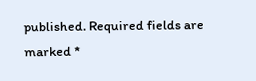published. Required fields are marked *